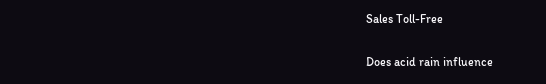Sales Toll-Free

Does acid rain influence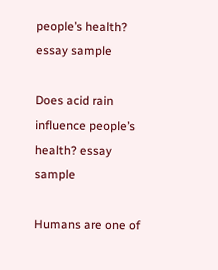people’s health? essay sample

Does acid rain influence people’s health? essay sample

Humans are one of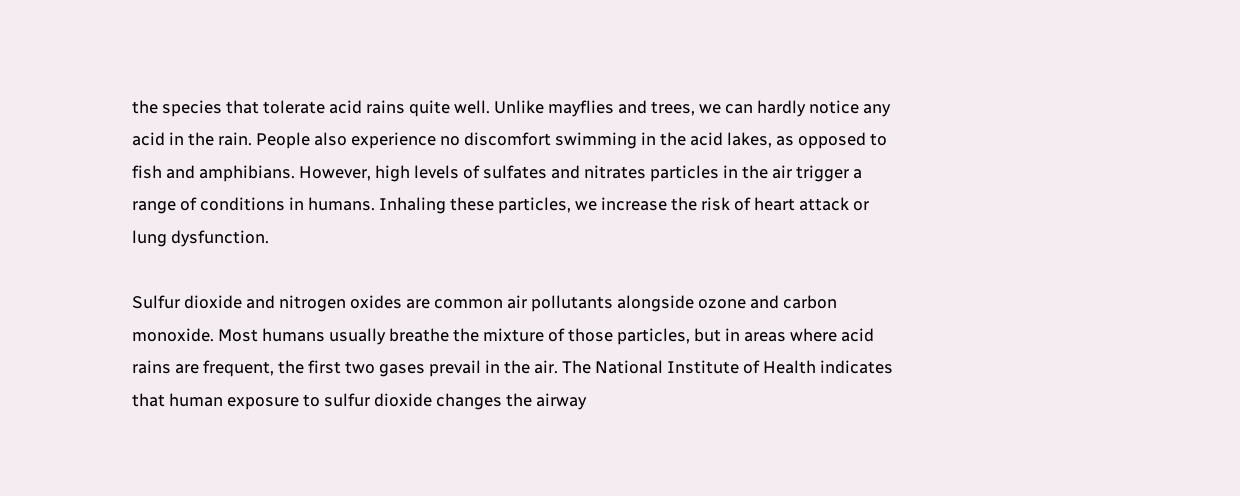the species that tolerate acid rains quite well. Unlike mayflies and trees, we can hardly notice any acid in the rain. People also experience no discomfort swimming in the acid lakes, as opposed to fish and amphibians. However, high levels of sulfates and nitrates particles in the air trigger a range of conditions in humans. Inhaling these particles, we increase the risk of heart attack or lung dysfunction.

Sulfur dioxide and nitrogen oxides are common air pollutants alongside ozone and carbon monoxide. Most humans usually breathe the mixture of those particles, but in areas where acid rains are frequent, the first two gases prevail in the air. The National Institute of Health indicates that human exposure to sulfur dioxide changes the airway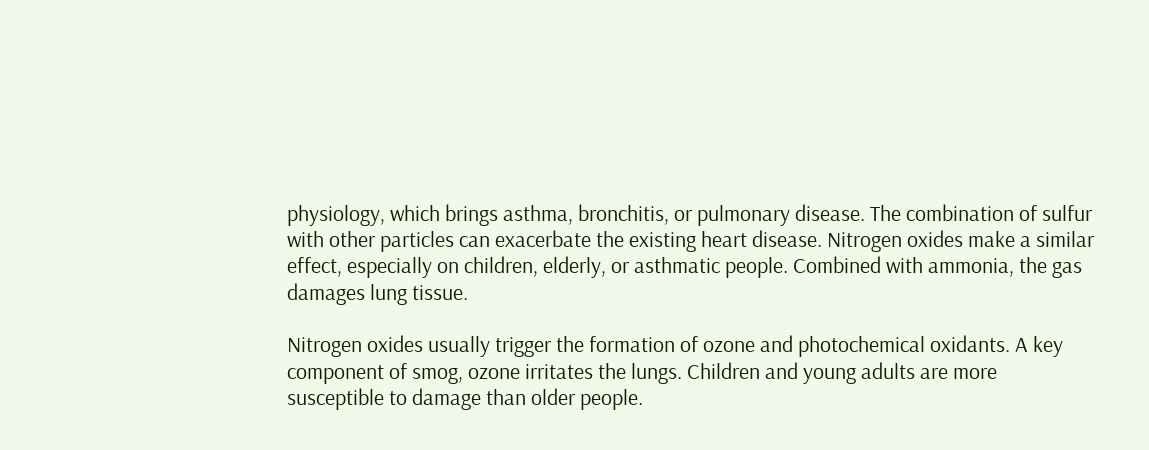physiology, which brings asthma, bronchitis, or pulmonary disease. The combination of sulfur with other particles can exacerbate the existing heart disease. Nitrogen oxides make a similar effect, especially on children, elderly, or asthmatic people. Combined with ammonia, the gas damages lung tissue.

Nitrogen oxides usually trigger the formation of ozone and photochemical oxidants. A key component of smog, ozone irritates the lungs. Children and young adults are more susceptible to damage than older people.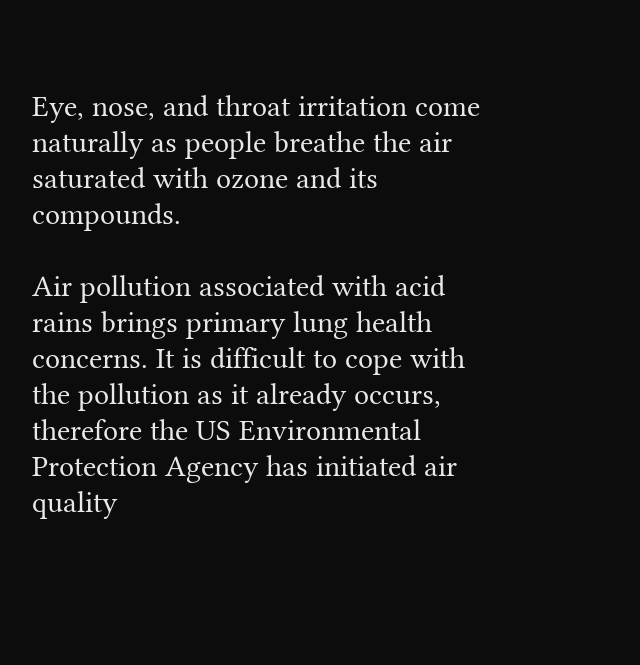Eye, nose, and throat irritation come naturally as people breathe the air saturated with ozone and its compounds.

Air pollution associated with acid rains brings primary lung health concerns. It is difficult to cope with the pollution as it already occurs, therefore the US Environmental Protection Agency has initiated air quality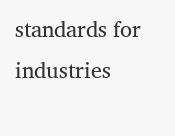standards for industries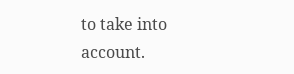to take into account.